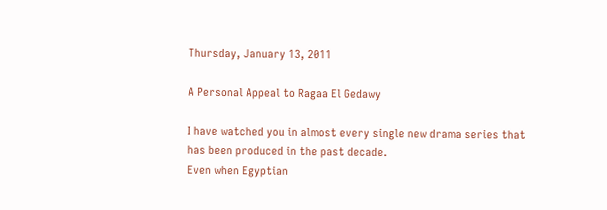Thursday, January 13, 2011

A Personal Appeal to Ragaa El Gedawy

I have watched you in almost every single new drama series that has been produced in the past decade.
Even when Egyptian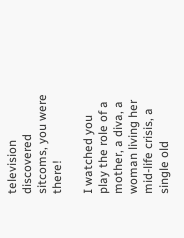television discovered sitcoms, you were there!

I watched you play the role of a mother, a diva, a woman living her mid-life crisis, a single old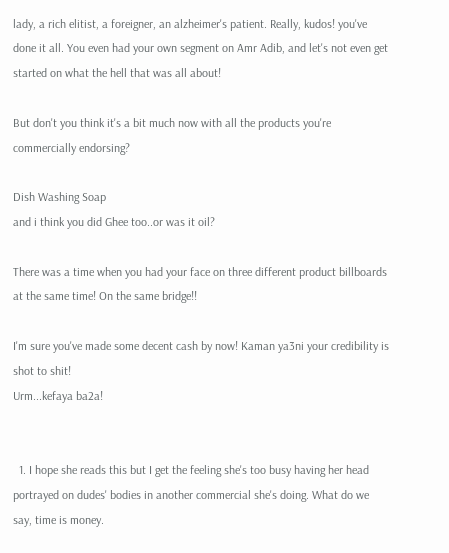lady, a rich elitist, a foreigner, an alzheimer's patient. Really, kudos! you've done it all. You even had your own segment on Amr Adib, and let's not even get started on what the hell that was all about!

But don't you think it's a bit much now with all the products you're commercially endorsing?

Dish Washing Soap
and i think you did Ghee too..or was it oil?

There was a time when you had your face on three different product billboards at the same time! On the same bridge!!

I'm sure you've made some decent cash by now! Kaman ya3ni your credibility is shot to shit!
Urm...kefaya ba2a!


  1. I hope she reads this but I get the feeling she's too busy having her head portrayed on dudes' bodies in another commercial she's doing. What do we say, time is money.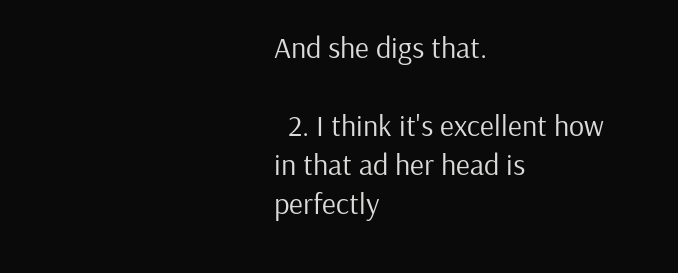And she digs that.

  2. I think it's excellent how in that ad her head is perfectly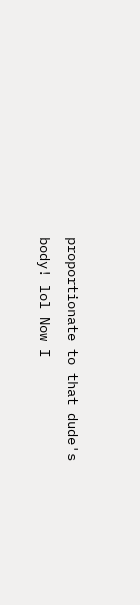proportionate to that dude's body! lol Now I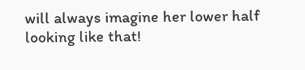will always imagine her lower half looking like that!